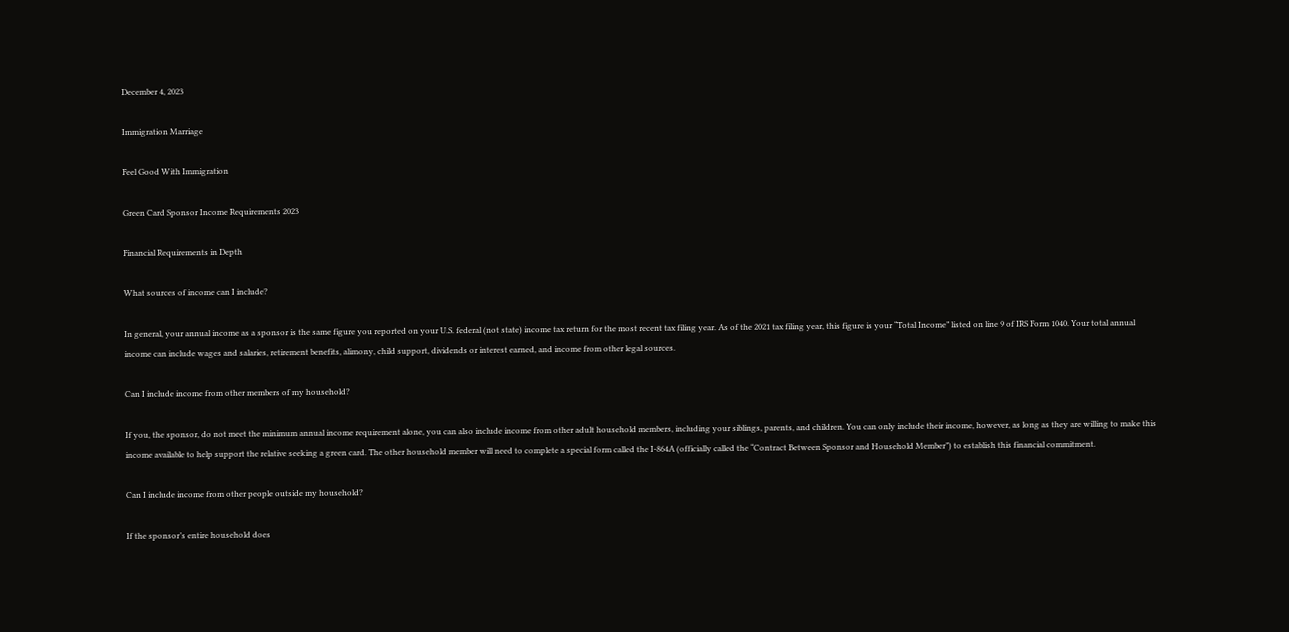December 4, 2023

Immigration Marriage

Feel Good With Immigration

Green Card Sponsor Income Requirements 2023

Financial Requirements in Depth

What sources of income can I include?

In general, your annual income as a sponsor is the same figure you reported on your U.S. federal (not state) income tax return for the most recent tax filing year. As of the 2021 tax filing year, this figure is your “Total Income” listed on line 9 of IRS Form 1040. Your total annual income can include wages and salaries, retirement benefits, alimony, child support, dividends or interest earned, and income from other legal sources.

Can I include income from other members of my household?

If you, the sponsor, do not meet the minimum annual income requirement alone, you can also include income from other adult household members, including your siblings, parents, and children. You can only include their income, however, as long as they are willing to make this income available to help support the relative seeking a green card. The other household member will need to complete a special form called the I-864A (officially called the “Contract Between Sponsor and Household Member”) to establish this financial commitment.

Can I include income from other people outside my household?

If the sponsor’s entire household does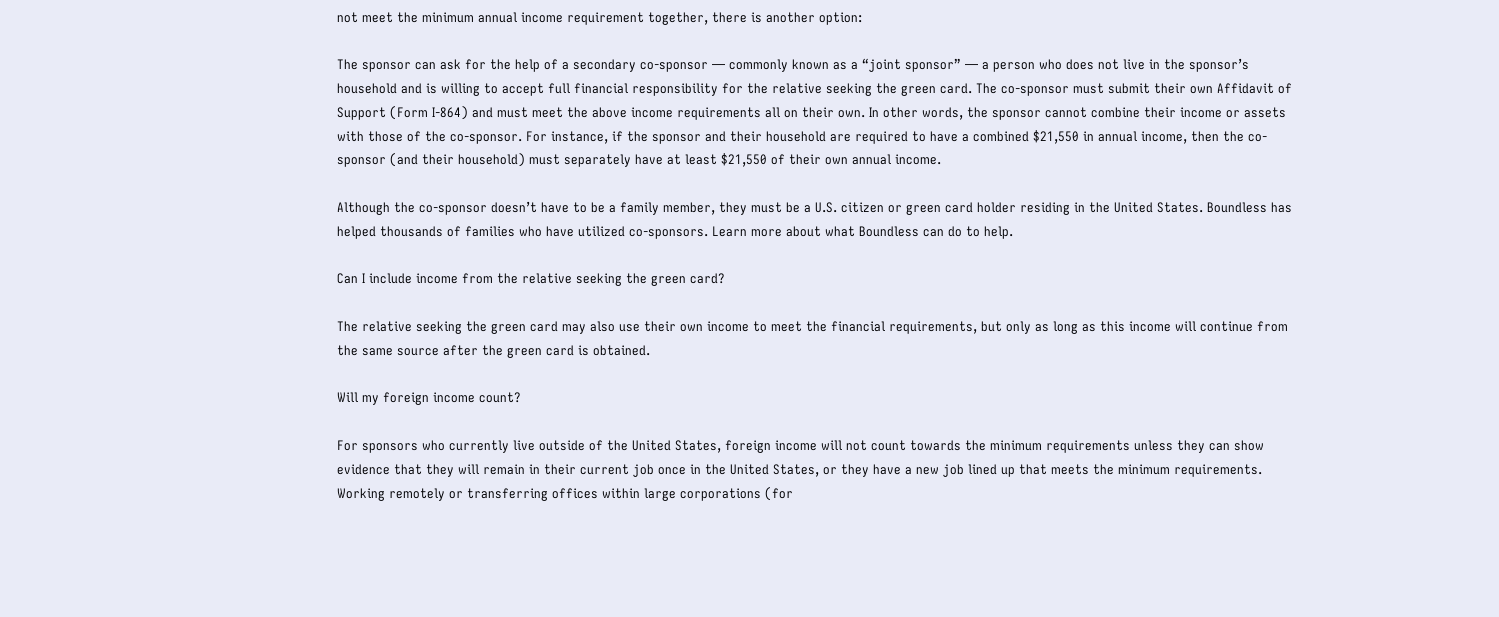not meet the minimum annual income requirement together, there is another option:

The sponsor can ask for the help of a secondary co-sponsor — commonly known as a “joint sponsor” — a person who does not live in the sponsor’s household and is willing to accept full financial responsibility for the relative seeking the green card. The co-sponsor must submit their own Affidavit of Support (Form I-864) and must meet the above income requirements all on their own. In other words, the sponsor cannot combine their income or assets with those of the co-sponsor. For instance, if the sponsor and their household are required to have a combined $21,550 in annual income, then the co-sponsor (and their household) must separately have at least $21,550 of their own annual income.

Although the co-sponsor doesn’t have to be a family member, they must be a U.S. citizen or green card holder residing in the United States. Boundless has helped thousands of families who have utilized co-sponsors. Learn more about what Boundless can do to help.

Can I include income from the relative seeking the green card?

The relative seeking the green card may also use their own income to meet the financial requirements, but only as long as this income will continue from the same source after the green card is obtained.

Will my foreign income count?

For sponsors who currently live outside of the United States, foreign income will not count towards the minimum requirements unless they can show evidence that they will remain in their current job once in the United States, or they have a new job lined up that meets the minimum requirements. Working remotely or transferring offices within large corporations (for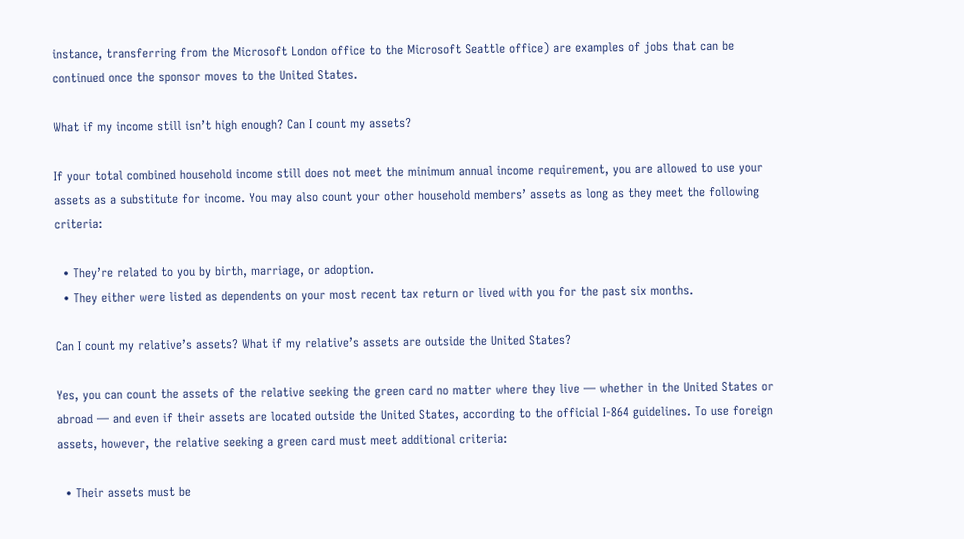instance, transferring from the Microsoft London office to the Microsoft Seattle office) are examples of jobs that can be continued once the sponsor moves to the United States.

What if my income still isn’t high enough? Can I count my assets?

If your total combined household income still does not meet the minimum annual income requirement, you are allowed to use your assets as a substitute for income. You may also count your other household members’ assets as long as they meet the following criteria:

  • They’re related to you by birth, marriage, or adoption.
  • They either were listed as dependents on your most recent tax return or lived with you for the past six months.

Can I count my relative’s assets? What if my relative’s assets are outside the United States?

Yes, you can count the assets of the relative seeking the green card no matter where they live — whether in the United States or abroad — and even if their assets are located outside the United States, according to the official I-864 guidelines. To use foreign assets, however, the relative seeking a green card must meet additional criteria:

  • Their assets must be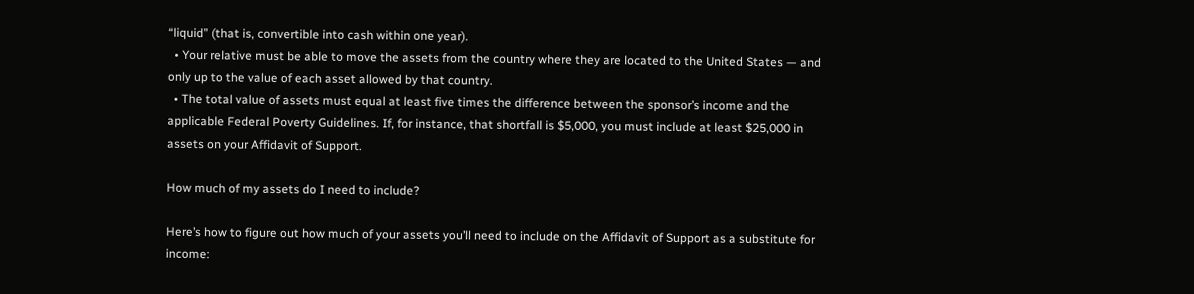“liquid” (that is, convertible into cash within one year).
  • Your relative must be able to move the assets from the country where they are located to the United States — and only up to the value of each asset allowed by that country.
  • The total value of assets must equal at least five times the difference between the sponsor’s income and the applicable Federal Poverty Guidelines. If, for instance, that shortfall is $5,000, you must include at least $25,000 in assets on your Affidavit of Support.

How much of my assets do I need to include?

Here’s how to figure out how much of your assets you’ll need to include on the Affidavit of Support as a substitute for income: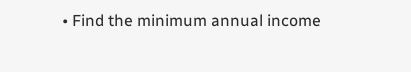• Find the minimum annual income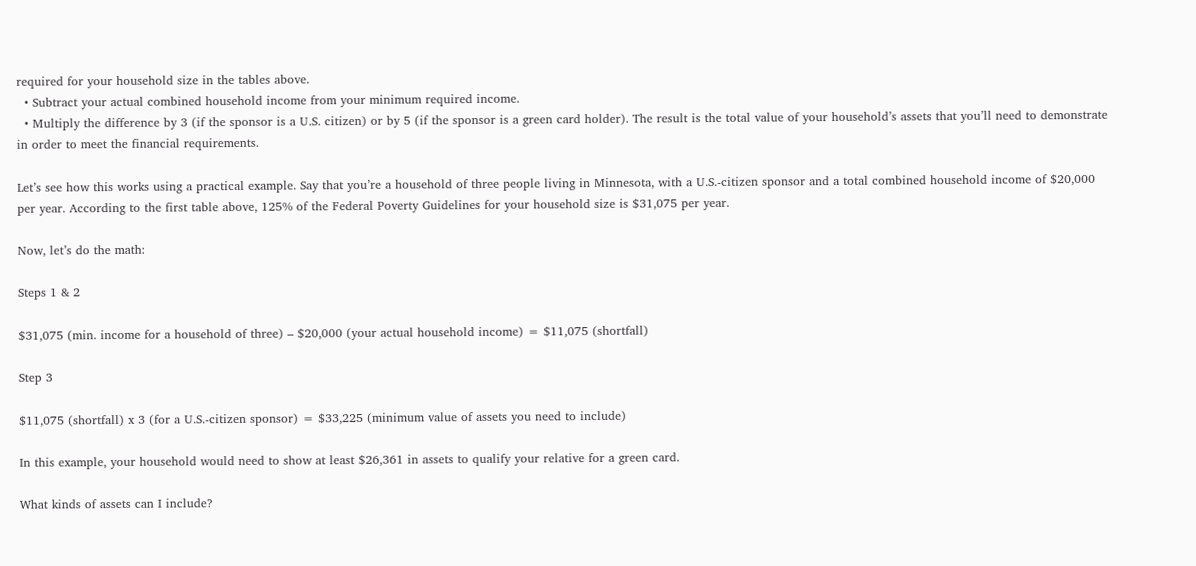required for your household size in the tables above.
  • Subtract your actual combined household income from your minimum required income.
  • Multiply the difference by 3 (if the sponsor is a U.S. citizen) or by 5 (if the sponsor is a green card holder). The result is the total value of your household’s assets that you’ll need to demonstrate in order to meet the financial requirements.

Let’s see how this works using a practical example. Say that you’re a household of three people living in Minnesota, with a U.S.-citizen sponsor and a total combined household income of $20,000 per year. According to the first table above, 125% of the Federal Poverty Guidelines for your household size is $31,075 per year.

Now, let’s do the math:

Steps 1 & 2

$31,075 (min. income for a household of three) – $20,000 (your actual household income) = $11,075 (shortfall)

Step 3

$11,075 (shortfall) x 3 (for a U.S.-citizen sponsor) = $33,225 (minimum value of assets you need to include)

In this example, your household would need to show at least $26,361 in assets to qualify your relative for a green card.

What kinds of assets can I include?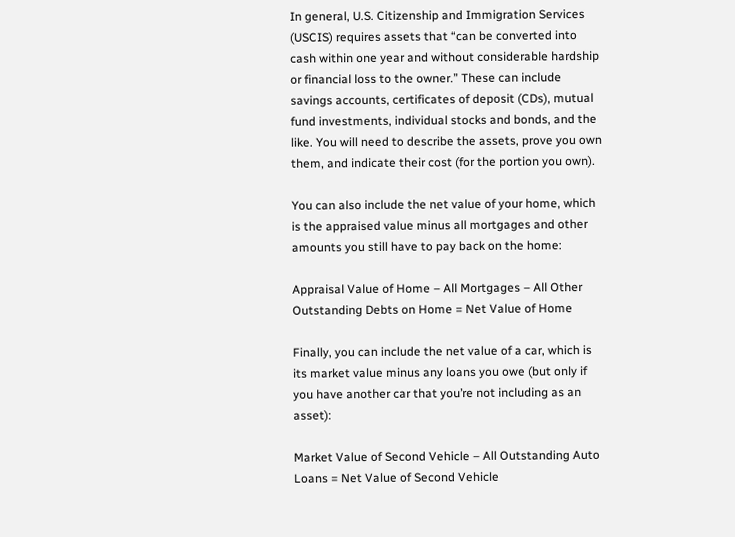In general, U.S. Citizenship and Immigration Services (USCIS) requires assets that “can be converted into cash within one year and without considerable hardship or financial loss to the owner.” These can include savings accounts, certificates of deposit (CDs), mutual fund investments, individual stocks and bonds, and the like. You will need to describe the assets, prove you own them, and indicate their cost (for the portion you own).

You can also include the net value of your home, which is the appraised value minus all mortgages and other amounts you still have to pay back on the home:

Appraisal Value of Home – All Mortgages – All Other Outstanding Debts on Home = Net Value of Home

Finally, you can include the net value of a car, which is its market value minus any loans you owe (but only if you have another car that you’re not including as an asset):

Market Value of Second Vehicle – All Outstanding Auto Loans = Net Value of Second Vehicle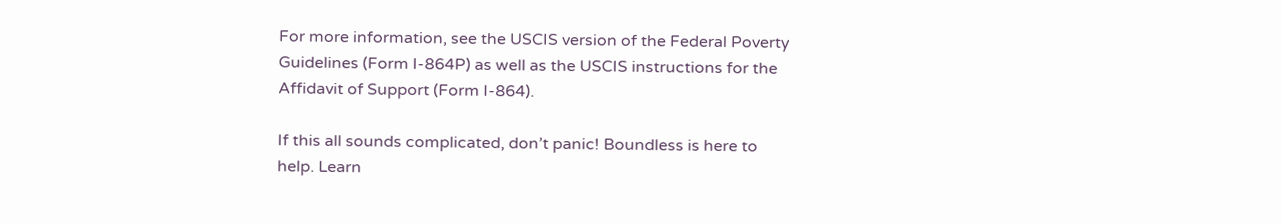For more information, see the USCIS version of the Federal Poverty Guidelines (Form I-864P) as well as the USCIS instructions for the Affidavit of Support (Form I-864).

If this all sounds complicated, don’t panic! Boundless is here to help. Learn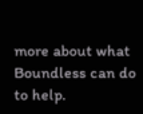more about what Boundless can do to help.